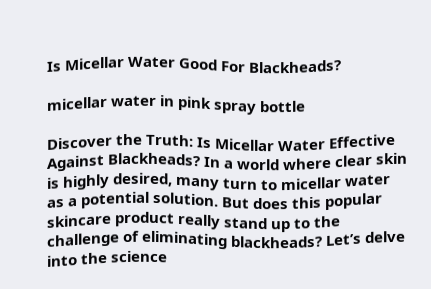Is Micellar Water Good For Blackheads?

micellar water in pink spray bottle

Discover the Truth: Is Micellar Water Effective Against Blackheads? In a world where clear skin is highly desired, many turn to micellar water as a potential solution. But does this popular skincare product really stand up to the challenge of eliminating blackheads? Let’s delve into the science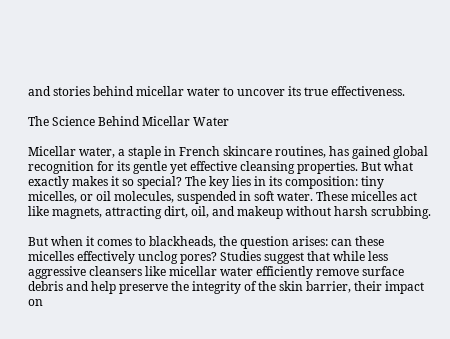and stories behind micellar water to uncover its true effectiveness.

The Science Behind Micellar Water

Micellar water, a staple in French skincare routines, has gained global recognition for its gentle yet effective cleansing properties. But what exactly makes it so special? The key lies in its composition: tiny micelles, or oil molecules, suspended in soft water. These micelles act like magnets, attracting dirt, oil, and makeup without harsh scrubbing.

But when it comes to blackheads, the question arises: can these micelles effectively unclog pores? Studies suggest that while less aggressive cleansers like micellar water efficiently remove surface debris and help preserve the integrity of the skin barrier, their impact on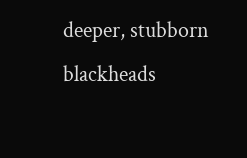deeper, stubborn blackheads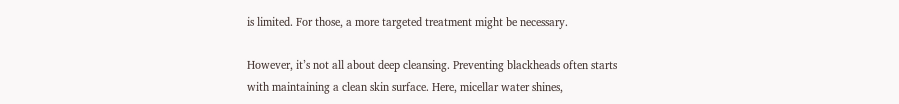is limited. For those, a more targeted treatment might be necessary.

However, it’s not all about deep cleansing. Preventing blackheads often starts with maintaining a clean skin surface. Here, micellar water shines,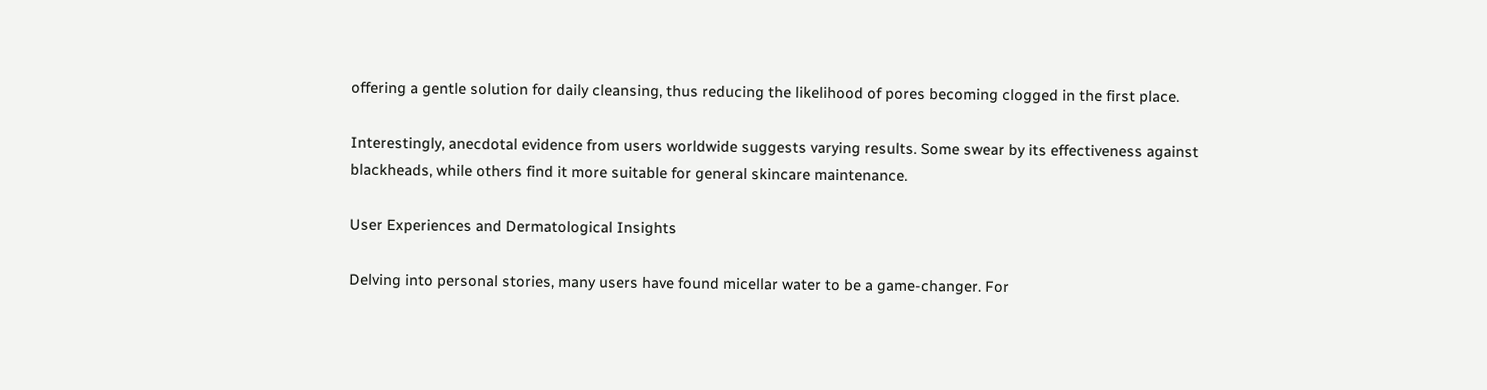offering a gentle solution for daily cleansing, thus reducing the likelihood of pores becoming clogged in the first place.

Interestingly, anecdotal evidence from users worldwide suggests varying results. Some swear by its effectiveness against blackheads, while others find it more suitable for general skincare maintenance.

User Experiences and Dermatological Insights

Delving into personal stories, many users have found micellar water to be a game-changer. For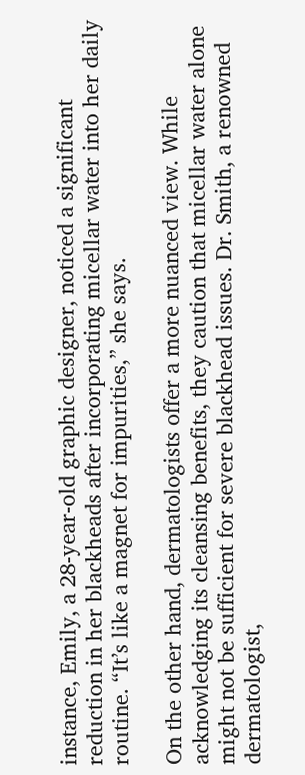instance, Emily, a 28-year-old graphic designer, noticed a significant reduction in her blackheads after incorporating micellar water into her daily routine. “It’s like a magnet for impurities,” she says.

On the other hand, dermatologists offer a more nuanced view. While acknowledging its cleansing benefits, they caution that micellar water alone might not be sufficient for severe blackhead issues. Dr. Smith, a renowned dermatologist,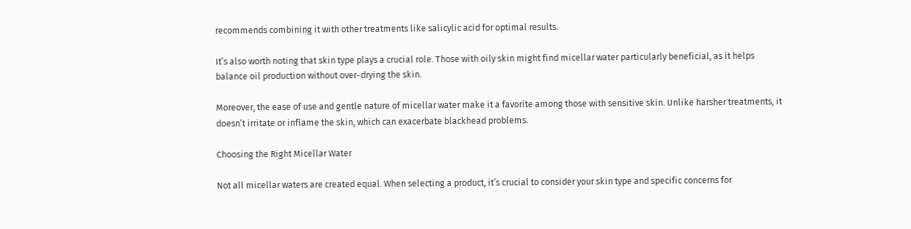recommends combining it with other treatments like salicylic acid for optimal results.

It’s also worth noting that skin type plays a crucial role. Those with oily skin might find micellar water particularly beneficial, as it helps balance oil production without over-drying the skin.

Moreover, the ease of use and gentle nature of micellar water make it a favorite among those with sensitive skin. Unlike harsher treatments, it doesn’t irritate or inflame the skin, which can exacerbate blackhead problems.

Choosing the Right Micellar Water

Not all micellar waters are created equal. When selecting a product, it’s crucial to consider your skin type and specific concerns for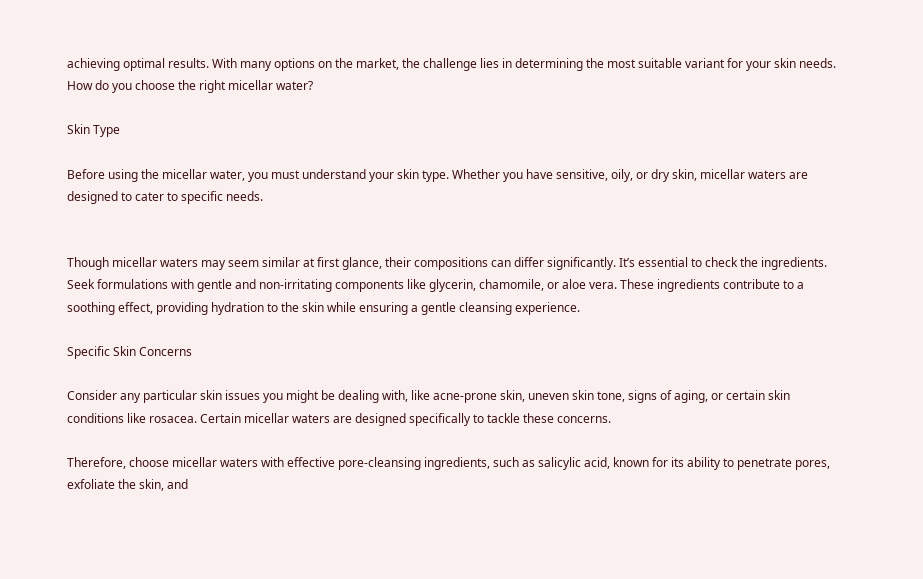achieving optimal results. With many options on the market, the challenge lies in determining the most suitable variant for your skin needs. How do you choose the right micellar water?

Skin Type

Before using the micellar water, you must understand your skin type. Whether you have sensitive, oily, or dry skin, micellar waters are designed to cater to specific needs.


Though micellar waters may seem similar at first glance, their compositions can differ significantly. It’s essential to check the ingredients. Seek formulations with gentle and non-irritating components like glycerin, chamomile, or aloe vera. These ingredients contribute to a soothing effect, providing hydration to the skin while ensuring a gentle cleansing experience.

Specific Skin Concerns

Consider any particular skin issues you might be dealing with, like acne-prone skin, uneven skin tone, signs of aging, or certain skin conditions like rosacea. Certain micellar waters are designed specifically to tackle these concerns.

Therefore, choose micellar waters with effective pore-cleansing ingredients, such as salicylic acid, known for its ability to penetrate pores, exfoliate the skin, and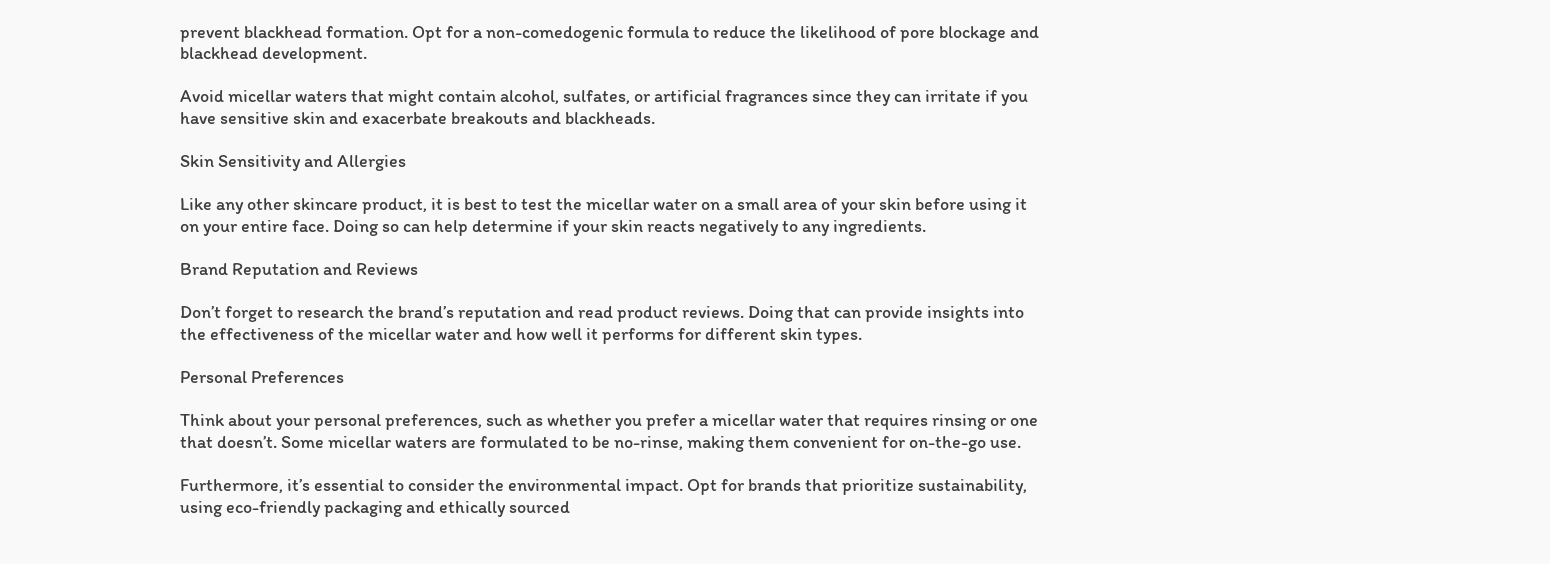prevent blackhead formation. Opt for a non-comedogenic formula to reduce the likelihood of pore blockage and blackhead development.

Avoid micellar waters that might contain alcohol, sulfates, or artificial fragrances since they can irritate if you have sensitive skin and exacerbate breakouts and blackheads.

Skin Sensitivity and Allergies

Like any other skincare product, it is best to test the micellar water on a small area of your skin before using it on your entire face. Doing so can help determine if your skin reacts negatively to any ingredients.

Brand Reputation and Reviews

Don’t forget to research the brand’s reputation and read product reviews. Doing that can provide insights into the effectiveness of the micellar water and how well it performs for different skin types.

Personal Preferences

Think about your personal preferences, such as whether you prefer a micellar water that requires rinsing or one that doesn’t. Some micellar waters are formulated to be no-rinse, making them convenient for on-the-go use.

Furthermore, it’s essential to consider the environmental impact. Opt for brands that prioritize sustainability, using eco-friendly packaging and ethically sourced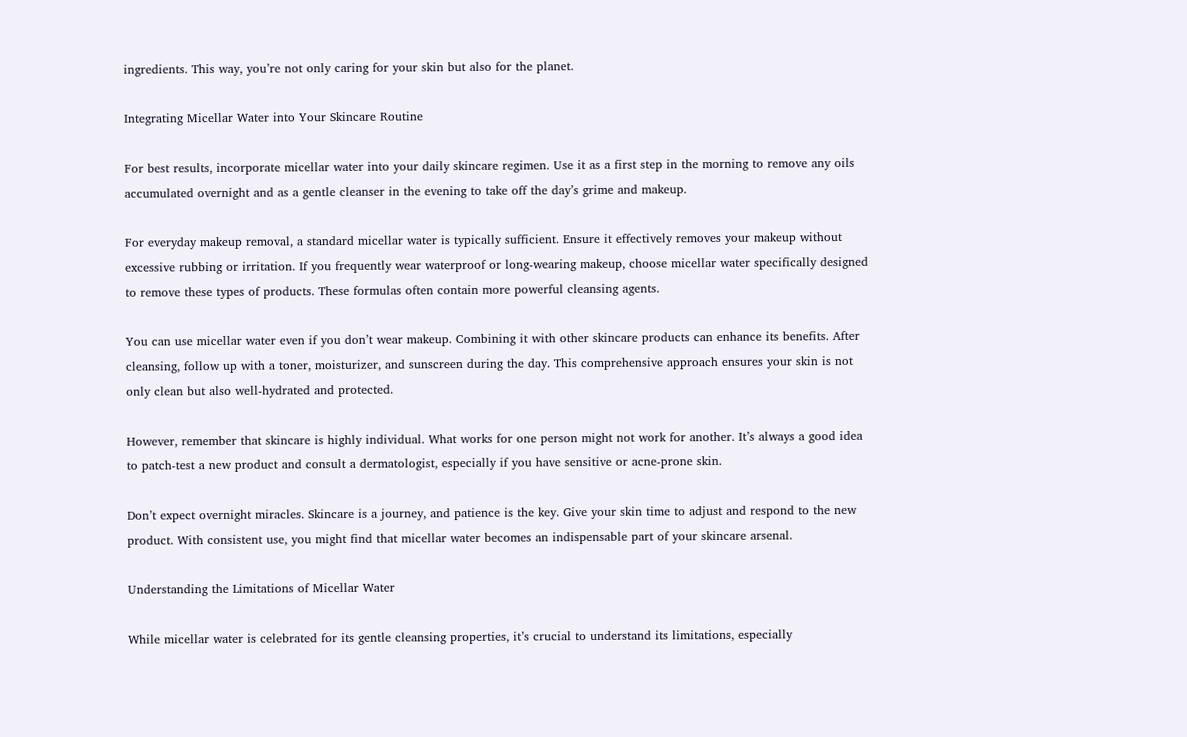ingredients. This way, you’re not only caring for your skin but also for the planet.

Integrating Micellar Water into Your Skincare Routine

For best results, incorporate micellar water into your daily skincare regimen. Use it as a first step in the morning to remove any oils accumulated overnight and as a gentle cleanser in the evening to take off the day’s grime and makeup.

For everyday makeup removal, a standard micellar water is typically sufficient. Ensure it effectively removes your makeup without excessive rubbing or irritation. If you frequently wear waterproof or long-wearing makeup, choose micellar water specifically designed to remove these types of products. These formulas often contain more powerful cleansing agents.

You can use micellar water even if you don’t wear makeup. Combining it with other skincare products can enhance its benefits. After cleansing, follow up with a toner, moisturizer, and sunscreen during the day. This comprehensive approach ensures your skin is not only clean but also well-hydrated and protected.

However, remember that skincare is highly individual. What works for one person might not work for another. It’s always a good idea to patch-test a new product and consult a dermatologist, especially if you have sensitive or acne-prone skin.

Don’t expect overnight miracles. Skincare is a journey, and patience is the key. Give your skin time to adjust and respond to the new product. With consistent use, you might find that micellar water becomes an indispensable part of your skincare arsenal.

Understanding the Limitations of Micellar Water

While micellar water is celebrated for its gentle cleansing properties, it’s crucial to understand its limitations, especially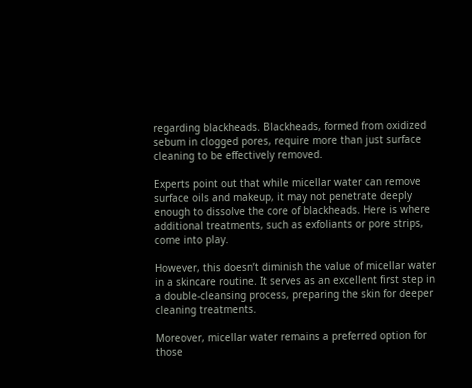regarding blackheads. Blackheads, formed from oxidized sebum in clogged pores, require more than just surface cleaning to be effectively removed.

Experts point out that while micellar water can remove surface oils and makeup, it may not penetrate deeply enough to dissolve the core of blackheads. Here is where additional treatments, such as exfoliants or pore strips, come into play.

However, this doesn’t diminish the value of micellar water in a skincare routine. It serves as an excellent first step in a double-cleansing process, preparing the skin for deeper cleaning treatments.

Moreover, micellar water remains a preferred option for those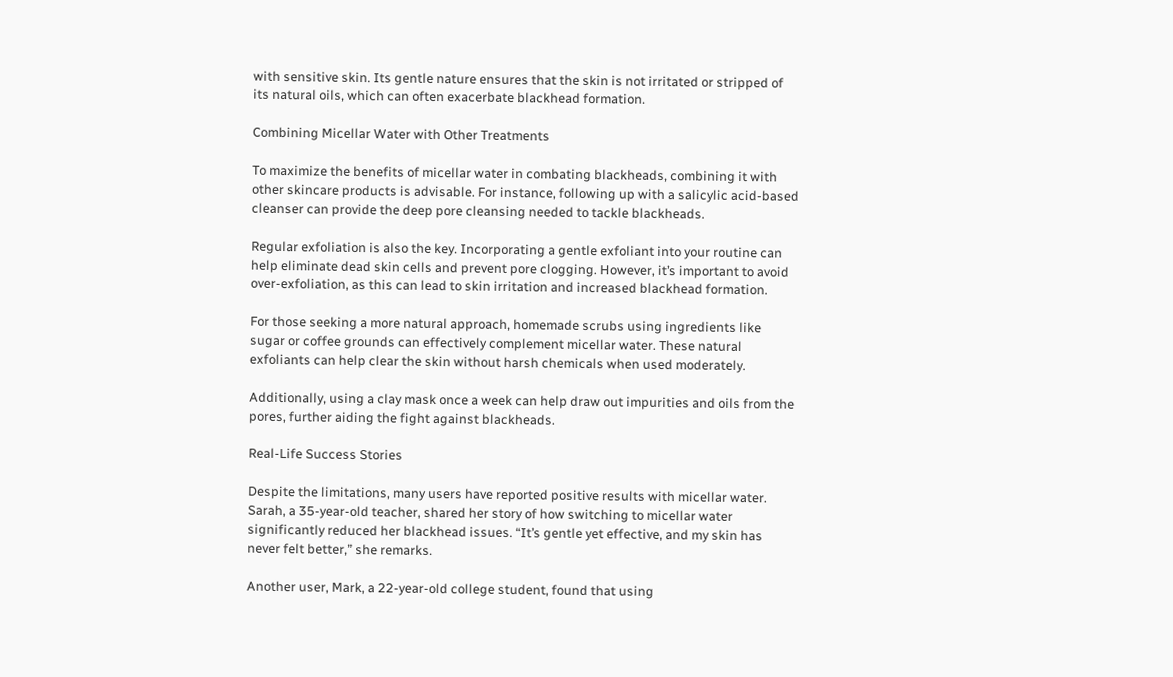with sensitive skin. Its gentle nature ensures that the skin is not irritated or stripped of its natural oils, which can often exacerbate blackhead formation.

Combining Micellar Water with Other Treatments

To maximize the benefits of micellar water in combating blackheads, combining it with other skincare products is advisable. For instance, following up with a salicylic acid-based cleanser can provide the deep pore cleansing needed to tackle blackheads.

Regular exfoliation is also the key. Incorporating a gentle exfoliant into your routine can help eliminate dead skin cells and prevent pore clogging. However, it’s important to avoid over-exfoliation, as this can lead to skin irritation and increased blackhead formation.

For those seeking a more natural approach, homemade scrubs using ingredients like sugar or coffee grounds can effectively complement micellar water. These natural exfoliants can help clear the skin without harsh chemicals when used moderately.

Additionally, using a clay mask once a week can help draw out impurities and oils from the pores, further aiding the fight against blackheads.

Real-Life Success Stories

Despite the limitations, many users have reported positive results with micellar water. Sarah, a 35-year-old teacher, shared her story of how switching to micellar water significantly reduced her blackhead issues. “It’s gentle yet effective, and my skin has never felt better,” she remarks.

Another user, Mark, a 22-year-old college student, found that using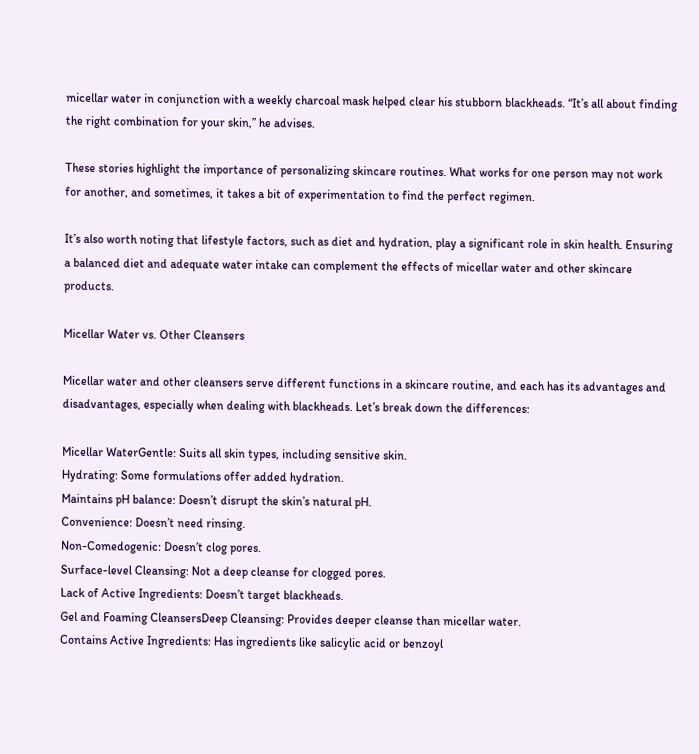micellar water in conjunction with a weekly charcoal mask helped clear his stubborn blackheads. “It’s all about finding the right combination for your skin,” he advises.

These stories highlight the importance of personalizing skincare routines. What works for one person may not work for another, and sometimes, it takes a bit of experimentation to find the perfect regimen.

It’s also worth noting that lifestyle factors, such as diet and hydration, play a significant role in skin health. Ensuring a balanced diet and adequate water intake can complement the effects of micellar water and other skincare products.

Micellar Water vs. Other Cleansers

Micellar water and other cleansers serve different functions in a skincare routine, and each has its advantages and disadvantages, especially when dealing with blackheads. Let’s break down the differences:

Micellar WaterGentle: Suits all skin types, including sensitive skin.
Hydrating: Some formulations offer added hydration.
Maintains pH balance: Doesn’t disrupt the skin’s natural pH.
Convenience: Doesn’t need rinsing.
Non-Comedogenic: Doesn’t clog pores.
Surface-level Cleansing: Not a deep cleanse for clogged pores.
Lack of Active Ingredients: Doesn’t target blackheads.
Gel and Foaming CleansersDeep Cleansing: Provides deeper cleanse than micellar water.
Contains Active Ingredients: Has ingredients like salicylic acid or benzoyl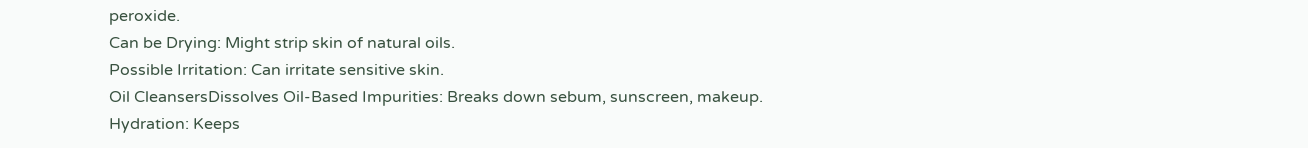peroxide.
Can be Drying: Might strip skin of natural oils.
Possible Irritation: Can irritate sensitive skin.
Oil CleansersDissolves Oil-Based Impurities: Breaks down sebum, sunscreen, makeup.
Hydration: Keeps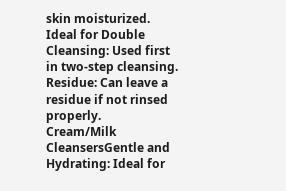skin moisturized.
Ideal for Double Cleansing: Used first in two-step cleansing.
Residue: Can leave a residue if not rinsed properly.
Cream/Milk CleansersGentle and Hydrating: Ideal for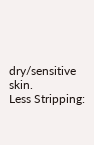dry/sensitive skin.
Less Stripping: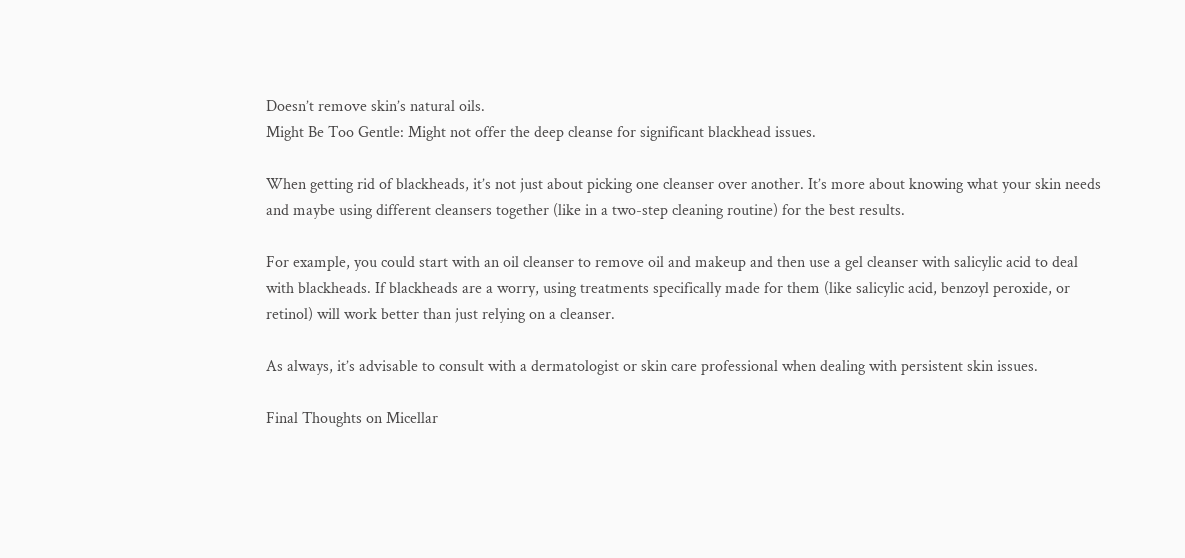Doesn’t remove skin’s natural oils.
Might Be Too Gentle: Might not offer the deep cleanse for significant blackhead issues.

When getting rid of blackheads, it’s not just about picking one cleanser over another. It’s more about knowing what your skin needs and maybe using different cleansers together (like in a two-step cleaning routine) for the best results.

For example, you could start with an oil cleanser to remove oil and makeup and then use a gel cleanser with salicylic acid to deal with blackheads. If blackheads are a worry, using treatments specifically made for them (like salicylic acid, benzoyl peroxide, or retinol) will work better than just relying on a cleanser.

As always, it’s advisable to consult with a dermatologist or skin care professional when dealing with persistent skin issues.

Final Thoughts on Micellar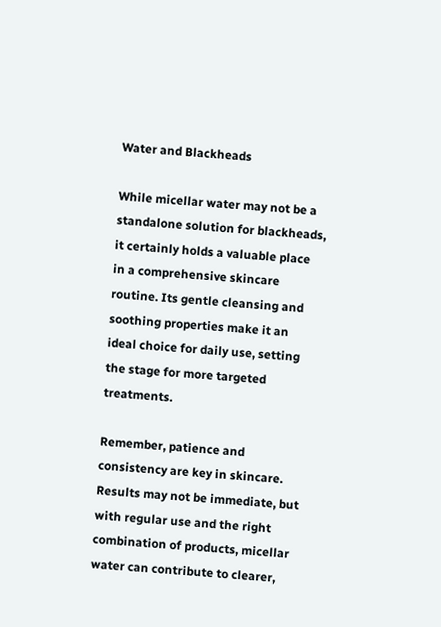Water and Blackheads

While micellar water may not be a standalone solution for blackheads, it certainly holds a valuable place in a comprehensive skincare routine. Its gentle cleansing and soothing properties make it an ideal choice for daily use, setting the stage for more targeted treatments.

Remember, patience and consistency are key in skincare. Results may not be immediate, but with regular use and the right combination of products, micellar water can contribute to clearer,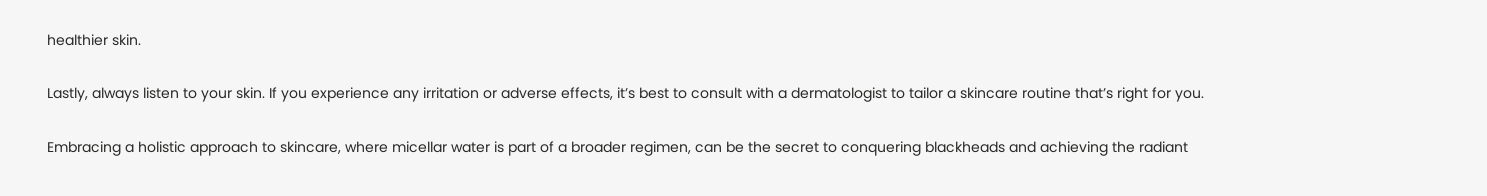healthier skin.

Lastly, always listen to your skin. If you experience any irritation or adverse effects, it’s best to consult with a dermatologist to tailor a skincare routine that’s right for you.

Embracing a holistic approach to skincare, where micellar water is part of a broader regimen, can be the secret to conquering blackheads and achieving the radiant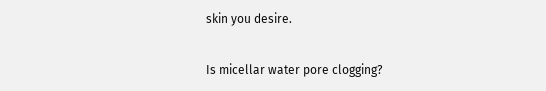skin you desire.

Is micellar water pore clogging?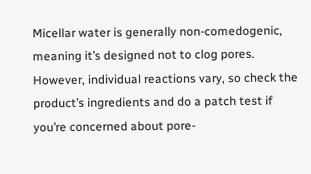Micellar water is generally non-comedogenic, meaning it’s designed not to clog pores. However, individual reactions vary, so check the product’s ingredients and do a patch test if you’re concerned about pore-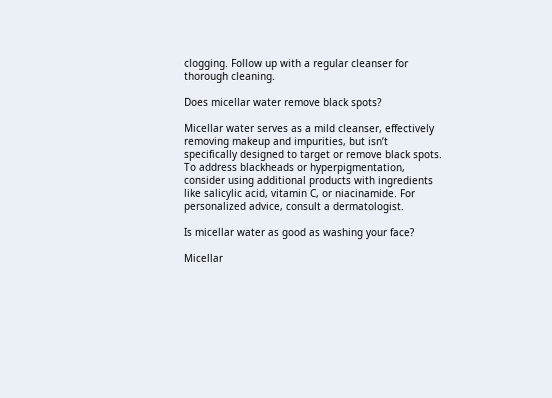clogging. Follow up with a regular cleanser for thorough cleaning.

Does micellar water remove black spots?

Micellar water serves as a mild cleanser, effectively removing makeup and impurities, but isn’t specifically designed to target or remove black spots. To address blackheads or hyperpigmentation, consider using additional products with ingredients like salicylic acid, vitamin C, or niacinamide. For personalized advice, consult a dermatologist.

Is micellar water as good as washing your face?

Micellar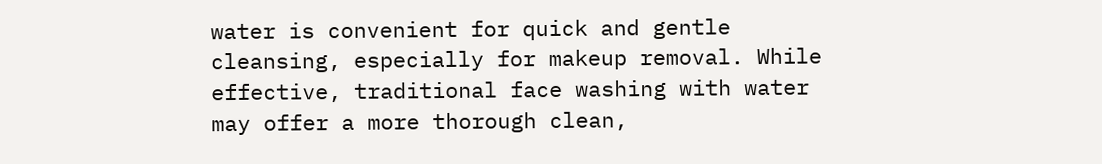water is convenient for quick and gentle cleansing, especially for makeup removal. While effective, traditional face washing with water may offer a more thorough clean,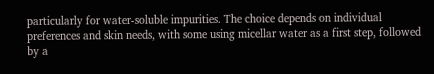particularly for water-soluble impurities. The choice depends on individual preferences and skin needs, with some using micellar water as a first step, followed by a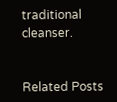traditional cleanser.


Related Posts